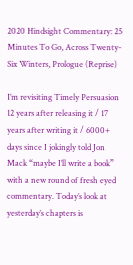2020 Hindsight Commentary: 25 Minutes To Go, Across Twenty-Six Winters, Prologue (Reprise)

I’m revisiting Timely Persuasion 12 years after releasing it / 17 years after writing it / 6000+ days since I jokingly told Jon Mack “maybe I’ll write a book” with a new round of fresh eyed commentary. Today’s look at yesterday’s chapters is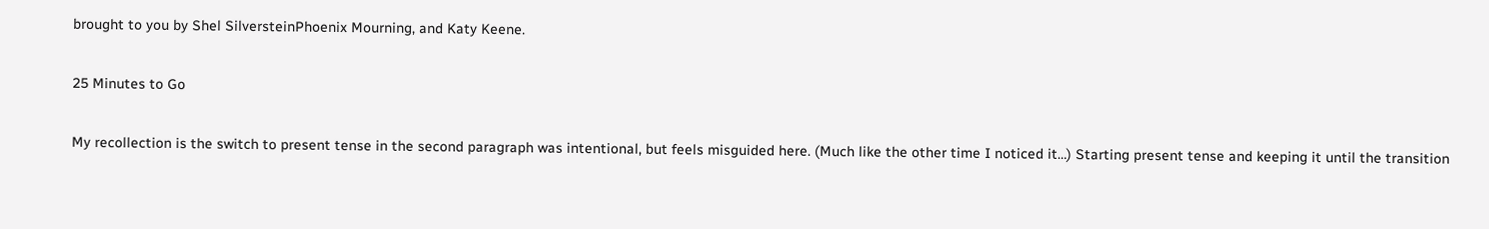brought to you by Shel SilversteinPhoenix Mourning, and Katy Keene.

25 Minutes to Go

My recollection is the switch to present tense in the second paragraph was intentional, but feels misguided here. (Much like the other time I noticed it…) Starting present tense and keeping it until the transition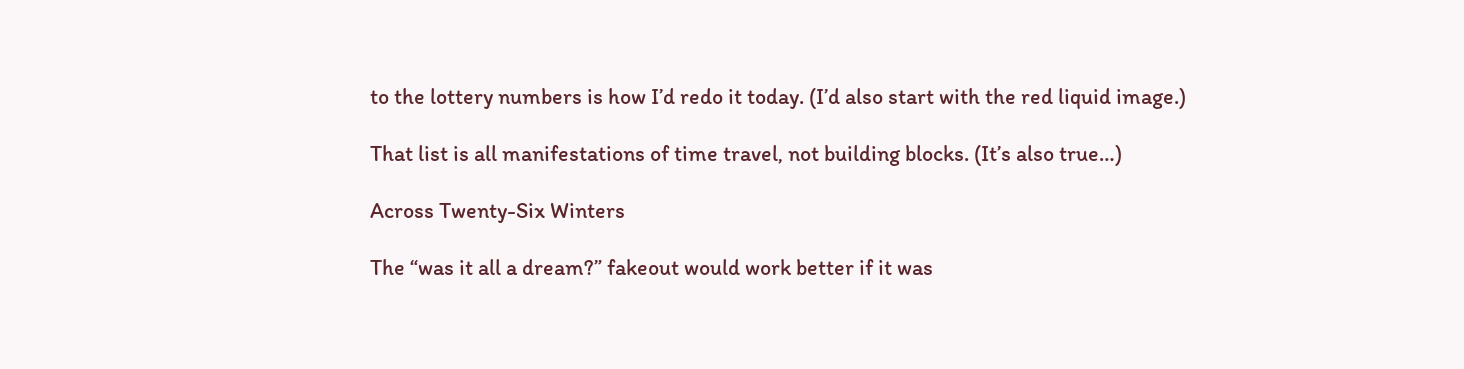to the lottery numbers is how I’d redo it today. (I’d also start with the red liquid image.)

That list is all manifestations of time travel, not building blocks. (It’s also true…)

Across Twenty-Six Winters

The “was it all a dream?” fakeout would work better if it was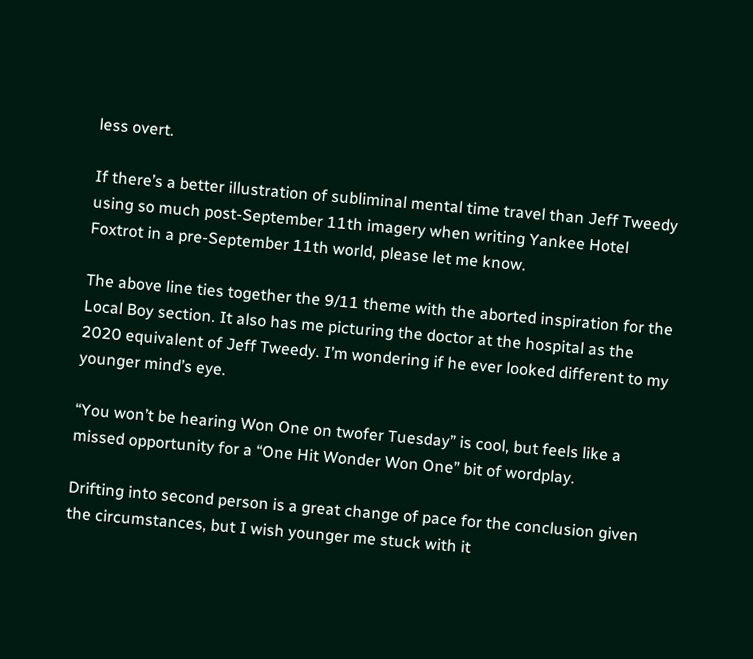less overt.

If there’s a better illustration of subliminal mental time travel than Jeff Tweedy using so much post-September 11th imagery when writing Yankee Hotel Foxtrot in a pre-September 11th world, please let me know.

The above line ties together the 9/11 theme with the aborted inspiration for the Local Boy section. It also has me picturing the doctor at the hospital as the 2020 equivalent of Jeff Tweedy. I’m wondering if he ever looked different to my younger mind’s eye.

“You won’t be hearing Won One on twofer Tuesday” is cool, but feels like a missed opportunity for a “One Hit Wonder Won One” bit of wordplay.

Drifting into second person is a great change of pace for the conclusion given the circumstances, but I wish younger me stuck with it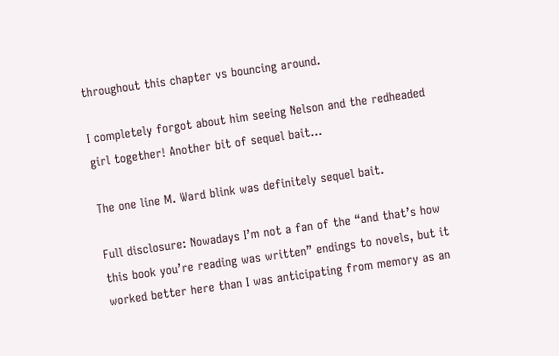throughout this chapter vs bouncing around.

I completely forgot about him seeing Nelson and the redheaded girl together! Another bit of sequel bait…

The one line M. Ward blink was definitely sequel bait.

Full disclosure: Nowadays I’m not a fan of the “and that’s how this book you’re reading was written” endings to novels, but it worked better here than I was anticipating from memory as an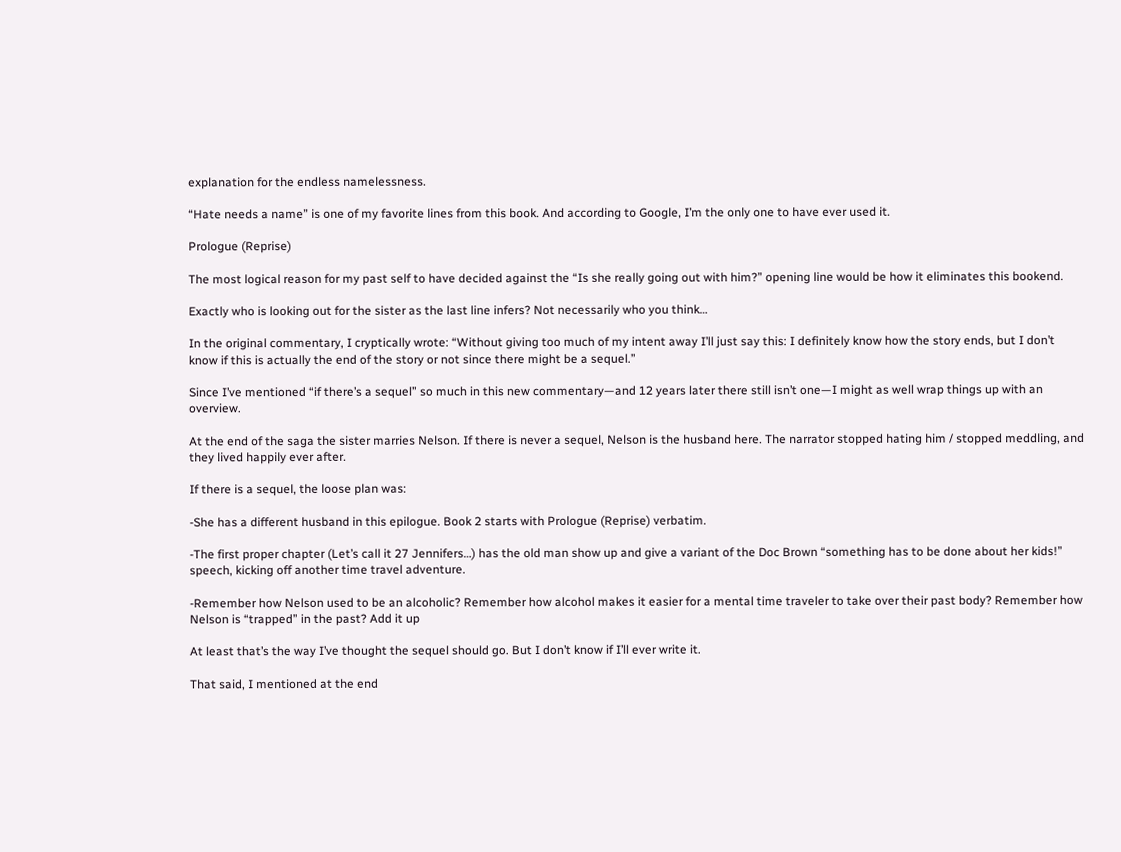explanation for the endless namelessness.

“Hate needs a name” is one of my favorite lines from this book. And according to Google, I’m the only one to have ever used it.

Prologue (Reprise)

The most logical reason for my past self to have decided against the “Is she really going out with him?” opening line would be how it eliminates this bookend.

Exactly who is looking out for the sister as the last line infers? Not necessarily who you think…

In the original commentary, I cryptically wrote: “Without giving too much of my intent away I’ll just say this: I definitely know how the story ends, but I don’t know if this is actually the end of the story or not since there might be a sequel.”

Since I’ve mentioned “if there’s a sequel” so much in this new commentary—and 12 years later there still isn’t one—I might as well wrap things up with an overview.

At the end of the saga the sister marries Nelson. If there is never a sequel, Nelson is the husband here. The narrator stopped hating him / stopped meddling, and they lived happily ever after.

If there is a sequel, the loose plan was:

-She has a different husband in this epilogue. Book 2 starts with Prologue (Reprise) verbatim.

-The first proper chapter (Let’s call it 27 Jennifers…) has the old man show up and give a variant of the Doc Brown “something has to be done about her kids!” speech, kicking off another time travel adventure.

-Remember how Nelson used to be an alcoholic? Remember how alcohol makes it easier for a mental time traveler to take over their past body? Remember how Nelson is “trapped” in the past? Add it up

At least that’s the way I’ve thought the sequel should go. But I don’t know if I’ll ever write it.

That said, I mentioned at the end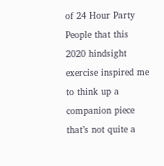of 24 Hour Party People that this 2020 hindsight exercise inspired me to think up a companion piece that’s not quite a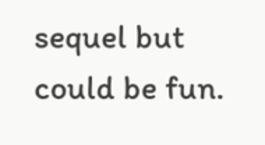sequel but could be fun.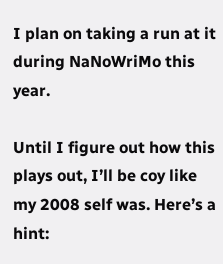I plan on taking a run at it during NaNoWriMo this year.

Until I figure out how this plays out, I’ll be coy like my 2008 self was. Here’s a hint: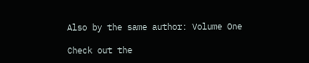Also by the same author: Volume One

Check out the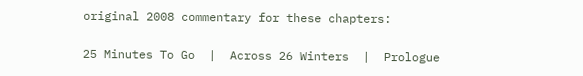original 2008 commentary for these chapters:

25 Minutes To Go  |  Across 26 Winters  |  Prologue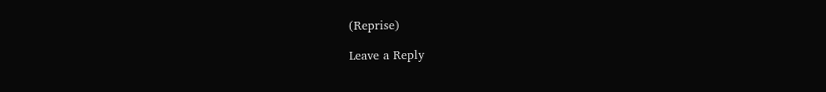(Reprise)

Leave a Reply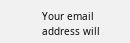Your email address will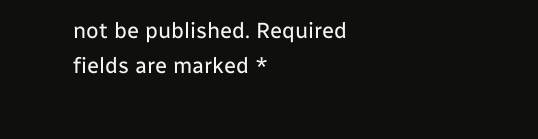not be published. Required fields are marked *